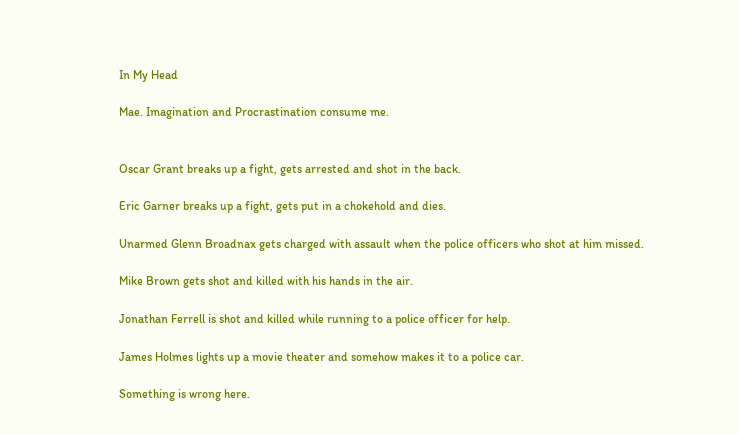In My Head

Mae. Imagination and Procrastination consume me.


Oscar Grant breaks up a fight, gets arrested and shot in the back.

Eric Garner breaks up a fight, gets put in a chokehold and dies.

Unarmed Glenn Broadnax gets charged with assault when the police officers who shot at him missed.

Mike Brown gets shot and killed with his hands in the air.

Jonathan Ferrell is shot and killed while running to a police officer for help.

James Holmes lights up a movie theater and somehow makes it to a police car.

Something is wrong here.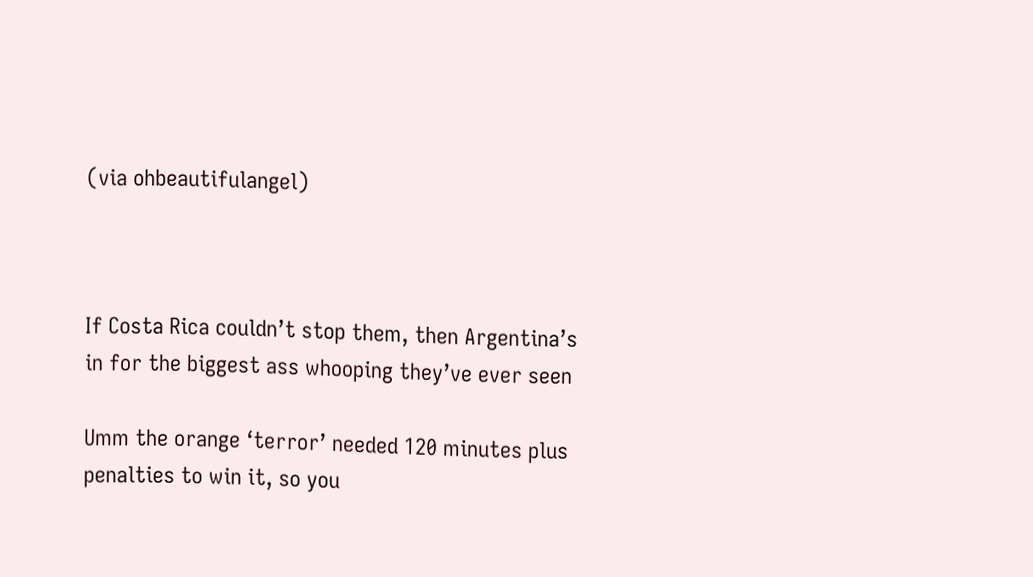(via ohbeautifulangel)



If Costa Rica couldn’t stop them, then Argentina’s in for the biggest ass whooping they’ve ever seen

Umm the orange ‘terror’ needed 120 minutes plus penalties to win it, so you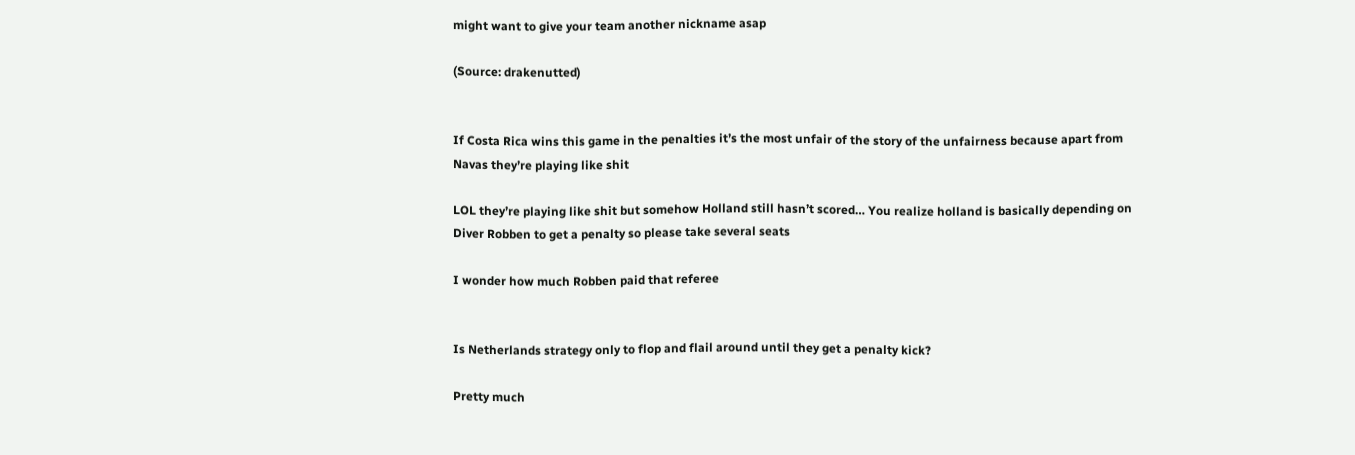might want to give your team another nickname asap

(Source: drakenutted)


If Costa Rica wins this game in the penalties it’s the most unfair of the story of the unfairness because apart from Navas they’re playing like shit

LOL they’re playing like shit but somehow Holland still hasn’t scored… You realize holland is basically depending on Diver Robben to get a penalty so please take several seats

I wonder how much Robben paid that referee


Is Netherlands strategy only to flop and flail around until they get a penalty kick?

Pretty much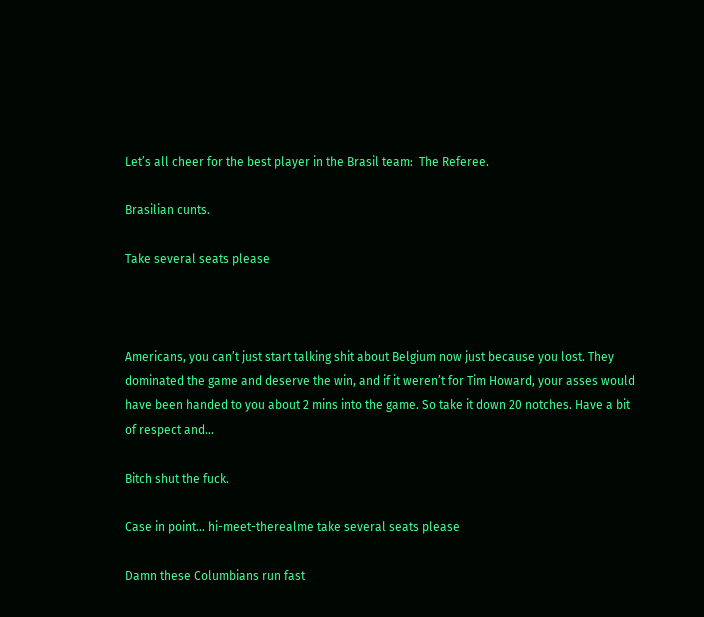Let’s all cheer for the best player in the Brasil team:  The Referee.

Brasilian cunts.

Take several seats please



Americans, you can’t just start talking shit about Belgium now just because you lost. They dominated the game and deserve the win, and if it weren’t for Tim Howard, your asses would have been handed to you about 2 mins into the game. So take it down 20 notches. Have a bit of respect and…

Bitch shut the fuck.

Case in point… hi-meet-therealme take several seats please

Damn these Columbians run fast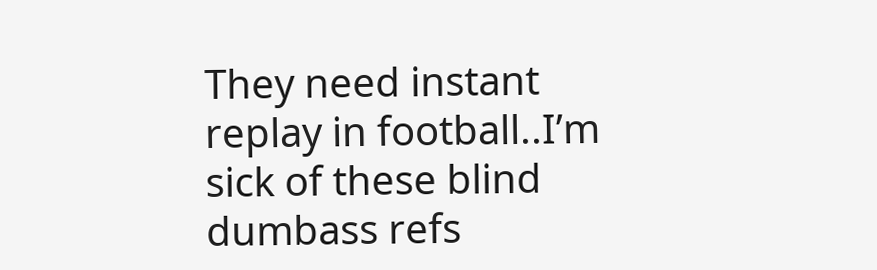They need instant replay in football..I’m sick of these blind dumbass refs